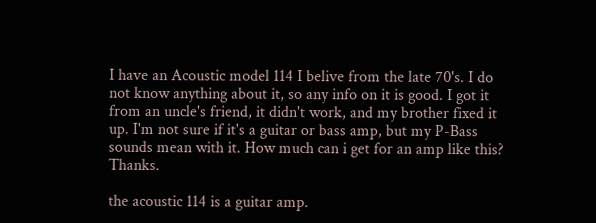I have an Acoustic model 114 I belive from the late 70's. I do not know anything about it, so any info on it is good. I got it from an uncle's friend, it didn't work, and my brother fixed it up. I'm not sure if it's a guitar or bass amp, but my P-Bass sounds mean with it. How much can i get for an amp like this? Thanks.

the acoustic 114 is a guitar amp.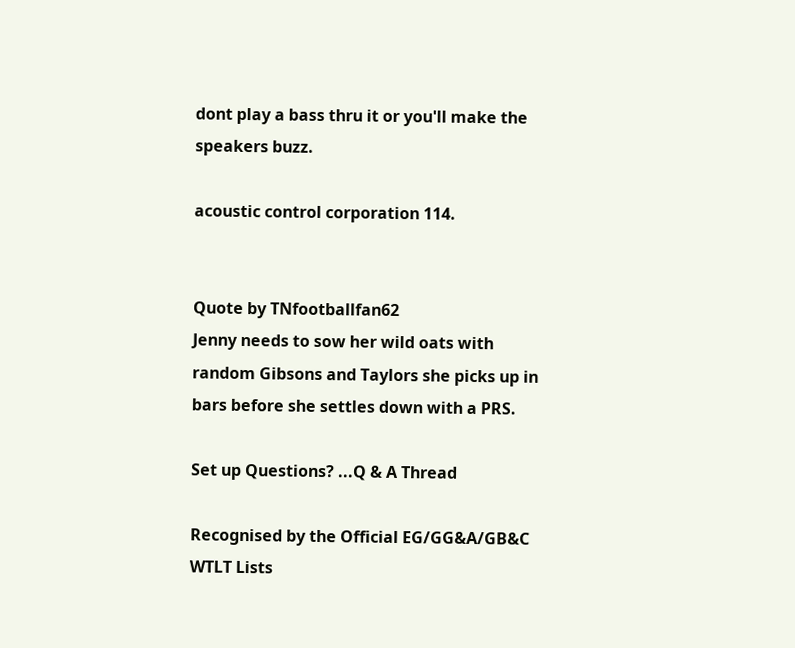dont play a bass thru it or you'll make the speakers buzz.

acoustic control corporation 114.


Quote by TNfootballfan62
Jenny needs to sow her wild oats with random Gibsons and Taylors she picks up in bars before she settles down with a PRS.

Set up Questions? ...Q & A Thread

Recognised by the Official EG/GG&A/GB&C WTLT Lists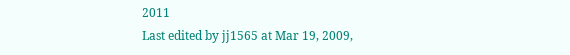2011
Last edited by jj1565 at Mar 19, 2009,